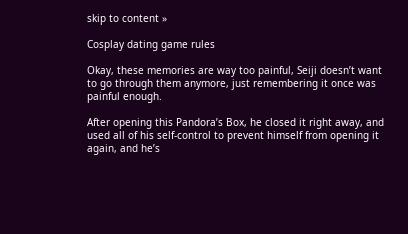skip to content »

Cosplay dating game rules

Okay, these memories are way too painful, Seiji doesn’t want to go through them anymore, just remembering it once was painful enough.

After opening this Pandora’s Box, he closed it right away, and used all of his self-control to prevent himself from opening it again, and he’s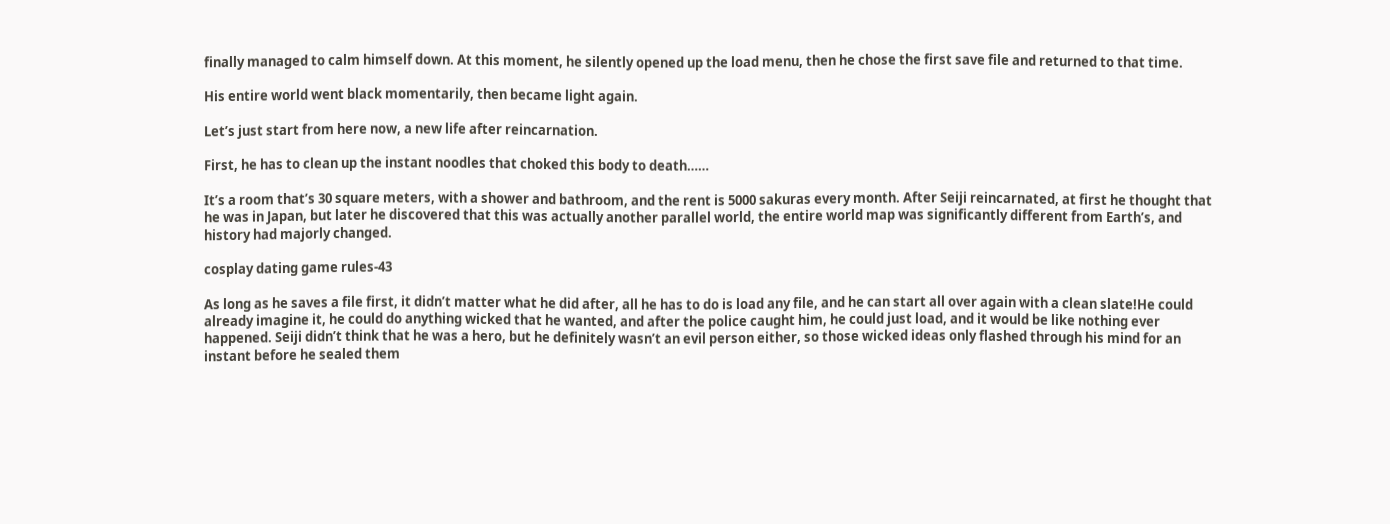finally managed to calm himself down. At this moment, he silently opened up the load menu, then he chose the first save file and returned to that time.

His entire world went black momentarily, then became light again.

Let’s just start from here now, a new life after reincarnation.

First, he has to clean up the instant noodles that choked this body to death……

It’s a room that’s 30 square meters, with a shower and bathroom, and the rent is 5000 sakuras every month. After Seiji reincarnated, at first he thought that he was in Japan, but later he discovered that this was actually another parallel world, the entire world map was significantly different from Earth’s, and history had majorly changed.

cosplay dating game rules-43

As long as he saves a file first, it didn’t matter what he did after, all he has to do is load any file, and he can start all over again with a clean slate!He could already imagine it, he could do anything wicked that he wanted, and after the police caught him, he could just load, and it would be like nothing ever happened. Seiji didn’t think that he was a hero, but he definitely wasn’t an evil person either, so those wicked ideas only flashed through his mind for an instant before he sealed them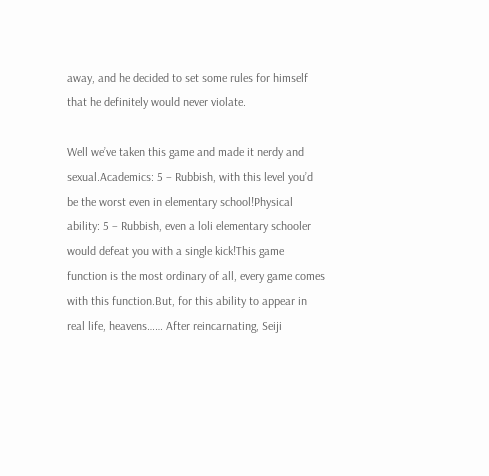away, and he decided to set some rules for himself that he definitely would never violate.

Well we’ve taken this game and made it nerdy and sexual.Academics: 5 – Rubbish, with this level you’d be the worst even in elementary school!Physical ability: 5 – Rubbish, even a loli elementary schooler would defeat you with a single kick!This game function is the most ordinary of all, every game comes with this function.But, for this ability to appear in real life, heavens…… After reincarnating, Seiji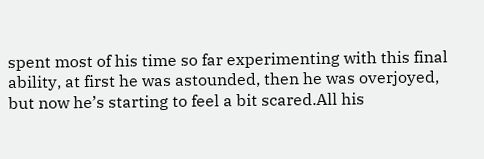spent most of his time so far experimenting with this final ability, at first he was astounded, then he was overjoyed, but now he’s starting to feel a bit scared.All his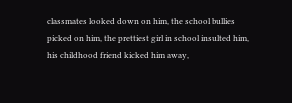classmates looked down on him, the school bullies picked on him, the prettiest girl in school insulted him, his childhood friend kicked him away,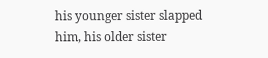his younger sister slapped him, his older sister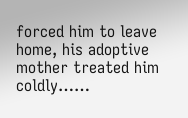forced him to leave home, his adoptive mother treated him coldly……